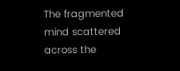The fragmented mind scattered across the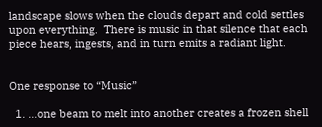landscape slows when the clouds depart and cold settles upon everything.  There is music in that silence that each piece hears, ingests, and in turn emits a radiant light.


One response to “Music”

  1. …one beam to melt into another creates a frozen shell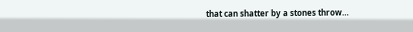that can shatter by a stones throw…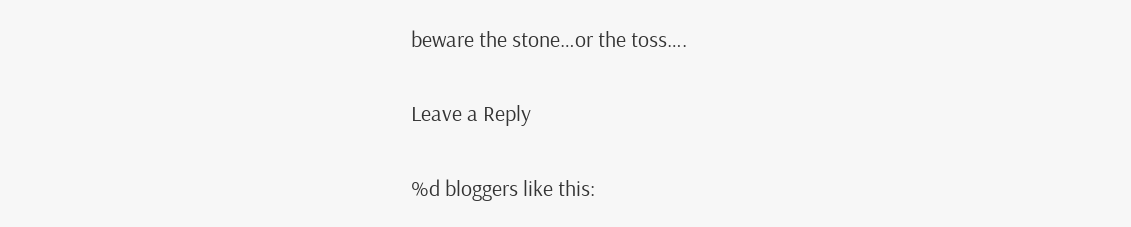beware the stone…or the toss….

Leave a Reply

%d bloggers like this: